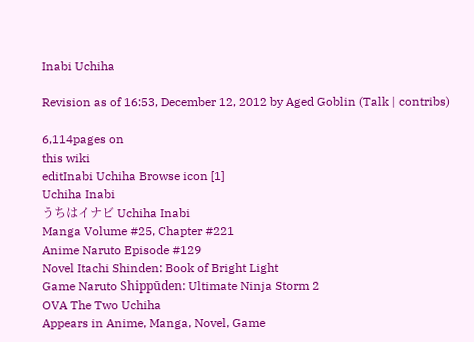Inabi Uchiha

Revision as of 16:53, December 12, 2012 by Aged Goblin (Talk | contribs)

6,114pages on
this wiki
editInabi Uchiha Browse icon [1]
Uchiha Inabi
うちはイナビ Uchiha Inabi
Manga Volume #25, Chapter #221
Anime Naruto Episode #129
Novel Itachi Shinden: Book of Bright Light
Game Naruto Shippūden: Ultimate Ninja Storm 2
OVA The Two Uchiha
Appears in Anime, Manga, Novel, Game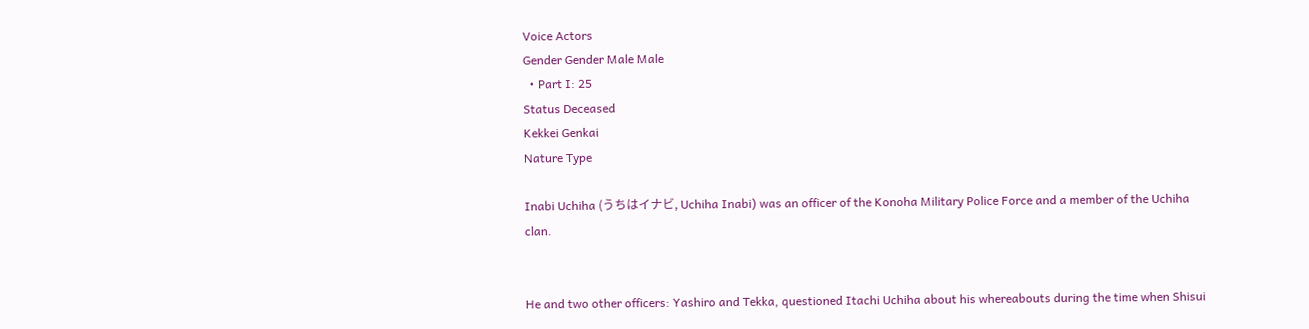Voice Actors
Gender Gender Male Male
  • Part I: 25
Status Deceased
Kekkei Genkai
Nature Type

Inabi Uchiha (うちはイナビ, Uchiha Inabi) was an officer of the Konoha Military Police Force and a member of the Uchiha clan.


He and two other officers: Yashiro and Tekka, questioned Itachi Uchiha about his whereabouts during the time when Shisui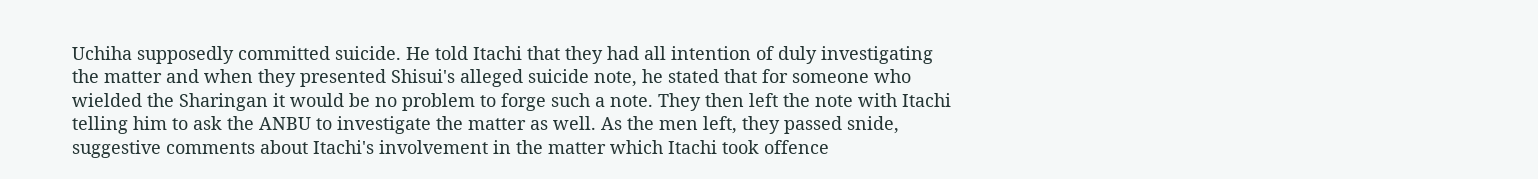Uchiha supposedly committed suicide. He told Itachi that they had all intention of duly investigating the matter and when they presented Shisui's alleged suicide note, he stated that for someone who wielded the Sharingan it would be no problem to forge such a note. They then left the note with Itachi telling him to ask the ANBU to investigate the matter as well. As the men left, they passed snide, suggestive comments about Itachi's involvement in the matter which Itachi took offence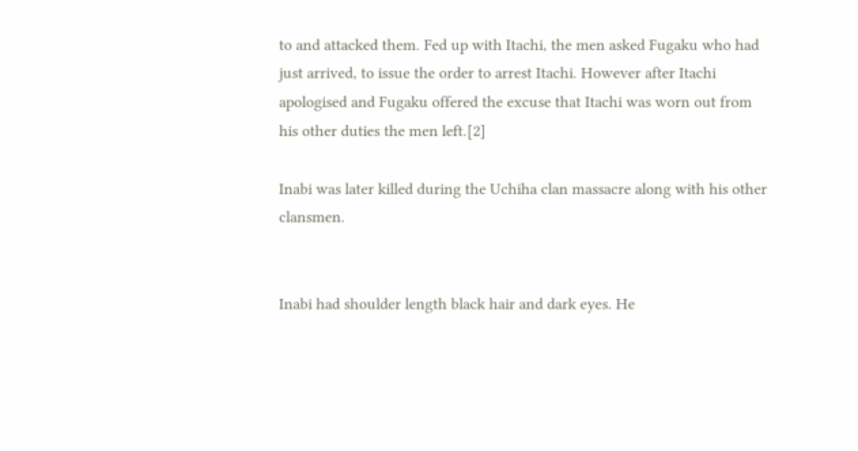to and attacked them. Fed up with Itachi, the men asked Fugaku who had just arrived, to issue the order to arrest Itachi. However after Itachi apologised and Fugaku offered the excuse that Itachi was worn out from his other duties the men left.[2]

Inabi was later killed during the Uchiha clan massacre along with his other clansmen.


Inabi had shoulder length black hair and dark eyes. He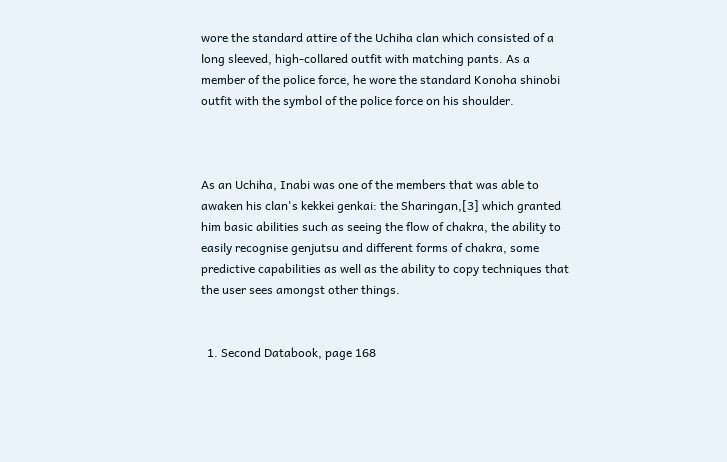wore the standard attire of the Uchiha clan which consisted of a long sleeved, high-collared outfit with matching pants. As a member of the police force, he wore the standard Konoha shinobi outfit with the symbol of the police force on his shoulder.



As an Uchiha, Inabi was one of the members that was able to awaken his clan's kekkei genkai: the Sharingan,[3] which granted him basic abilities such as seeing the flow of chakra, the ability to easily recognise genjutsu and different forms of chakra, some predictive capabilities as well as the ability to copy techniques that the user sees amongst other things.


  1. Second Databook, page 168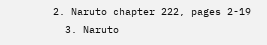2. Naruto chapter 222, pages 2-19
  3. Naruto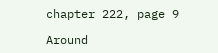chapter 222, page 9

Around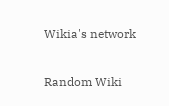Wikia's network

Random Wiki